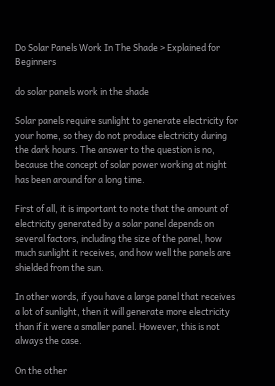Do Solar Panels Work In The Shade > Explained for Beginners

do solar panels work in the shade

Solar panels require sunlight to generate electricity for your home, so they do not produce electricity during the dark hours. The answer to the question is no, because the concept of solar power working at night has been around for a long time.

First of all, it is important to note that the amount of electricity generated by a solar panel depends on several factors, including the size of the panel, how much sunlight it receives, and how well the panels are shielded from the sun.

In other words, if you have a large panel that receives a lot of sunlight, then it will generate more electricity than if it were a smaller panel. However, this is not always the case.

On the other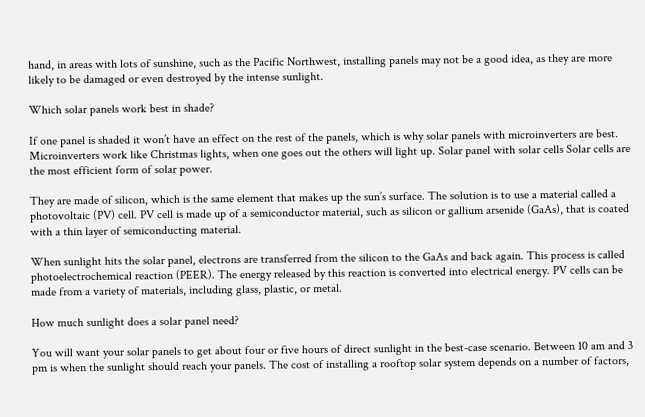hand, in areas with lots of sunshine, such as the Pacific Northwest, installing panels may not be a good idea, as they are more likely to be damaged or even destroyed by the intense sunlight.

Which solar panels work best in shade?

If one panel is shaded it won’t have an effect on the rest of the panels, which is why solar panels with microinverters are best. Microinverters work like Christmas lights, when one goes out the others will light up. Solar panel with solar cells Solar cells are the most efficient form of solar power.

They are made of silicon, which is the same element that makes up the sun’s surface. The solution is to use a material called a photovoltaic (PV) cell. PV cell is made up of a semiconductor material, such as silicon or gallium arsenide (GaAs), that is coated with a thin layer of semiconducting material.

When sunlight hits the solar panel, electrons are transferred from the silicon to the GaAs and back again. This process is called photoelectrochemical reaction (PEER). The energy released by this reaction is converted into electrical energy. PV cells can be made from a variety of materials, including glass, plastic, or metal.

How much sunlight does a solar panel need?

You will want your solar panels to get about four or five hours of direct sunlight in the best-case scenario. Between 10 am and 3 pm is when the sunlight should reach your panels. The cost of installing a rooftop solar system depends on a number of factors,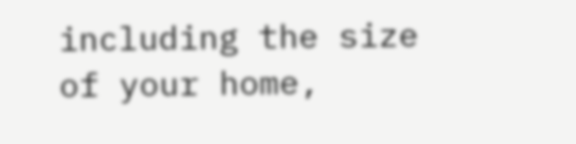including the size of your home,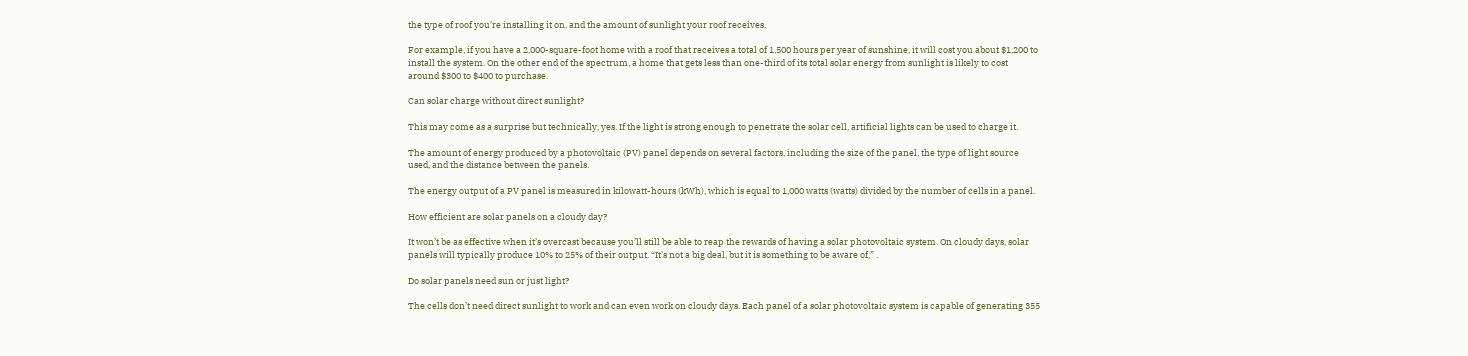the type of roof you’re installing it on, and the amount of sunlight your roof receives.

For example, if you have a 2,000-square-foot home with a roof that receives a total of 1,500 hours per year of sunshine, it will cost you about $1,200 to install the system. On the other end of the spectrum, a home that gets less than one-third of its total solar energy from sunlight is likely to cost around $300 to $400 to purchase.

Can solar charge without direct sunlight?

This may come as a surprise but technically, yes. If the light is strong enough to penetrate the solar cell, artificial lights can be used to charge it.

The amount of energy produced by a photovoltaic (PV) panel depends on several factors, including the size of the panel, the type of light source used, and the distance between the panels.

The energy output of a PV panel is measured in kilowatt-hours (kWh), which is equal to 1,000 watts (watts) divided by the number of cells in a panel.

How efficient are solar panels on a cloudy day?

It won’t be as effective when it’s overcast because you’ll still be able to reap the rewards of having a solar photovoltaic system. On cloudy days, solar panels will typically produce 10% to 25% of their output. “It’s not a big deal, but it is something to be aware of,” .

Do solar panels need sun or just light?

The cells don’t need direct sunlight to work and can even work on cloudy days. Each panel of a solar photovoltaic system is capable of generating 355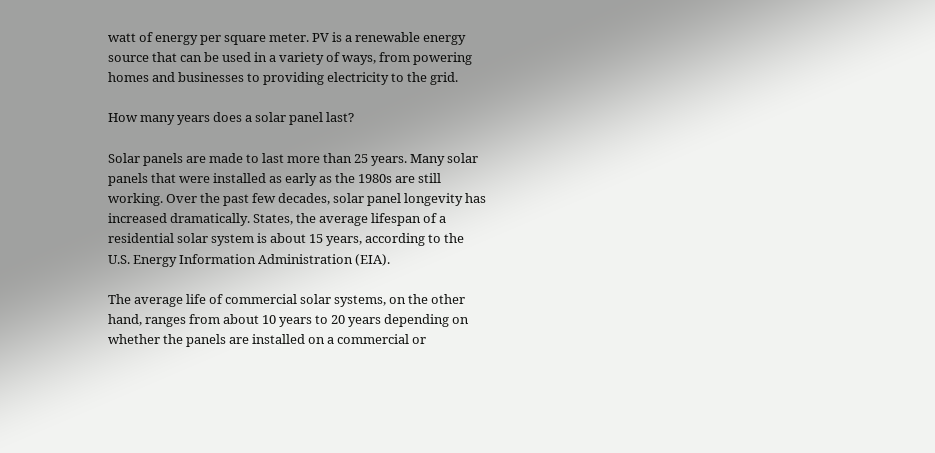watt of energy per square meter. PV is a renewable energy source that can be used in a variety of ways, from powering homes and businesses to providing electricity to the grid.

How many years does a solar panel last?

Solar panels are made to last more than 25 years. Many solar panels that were installed as early as the 1980s are still working. Over the past few decades, solar panel longevity has increased dramatically. States, the average lifespan of a residential solar system is about 15 years, according to the U.S. Energy Information Administration (EIA).

The average life of commercial solar systems, on the other hand, ranges from about 10 years to 20 years depending on whether the panels are installed on a commercial or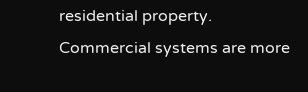residential property. Commercial systems are more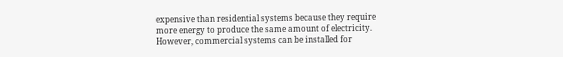expensive than residential systems because they require more energy to produce the same amount of electricity. However, commercial systems can be installed for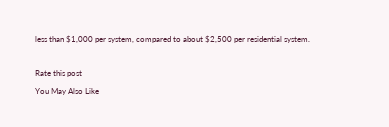less than $1,000 per system, compared to about $2,500 per residential system.

Rate this post
You May Also Like